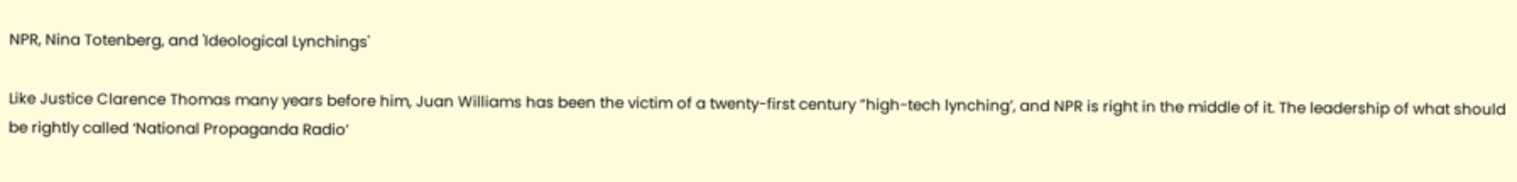NPR, Nina Totenberg, and 'Ideological Lynchings'

Like Justice Clarence Thomas many years before him, Juan Williams has been the victim of a twenty-first century ”high-tech lynching’, and NPR is right in the middle of it. The leadership of what should be rightly called ‘National Propaganda Radio’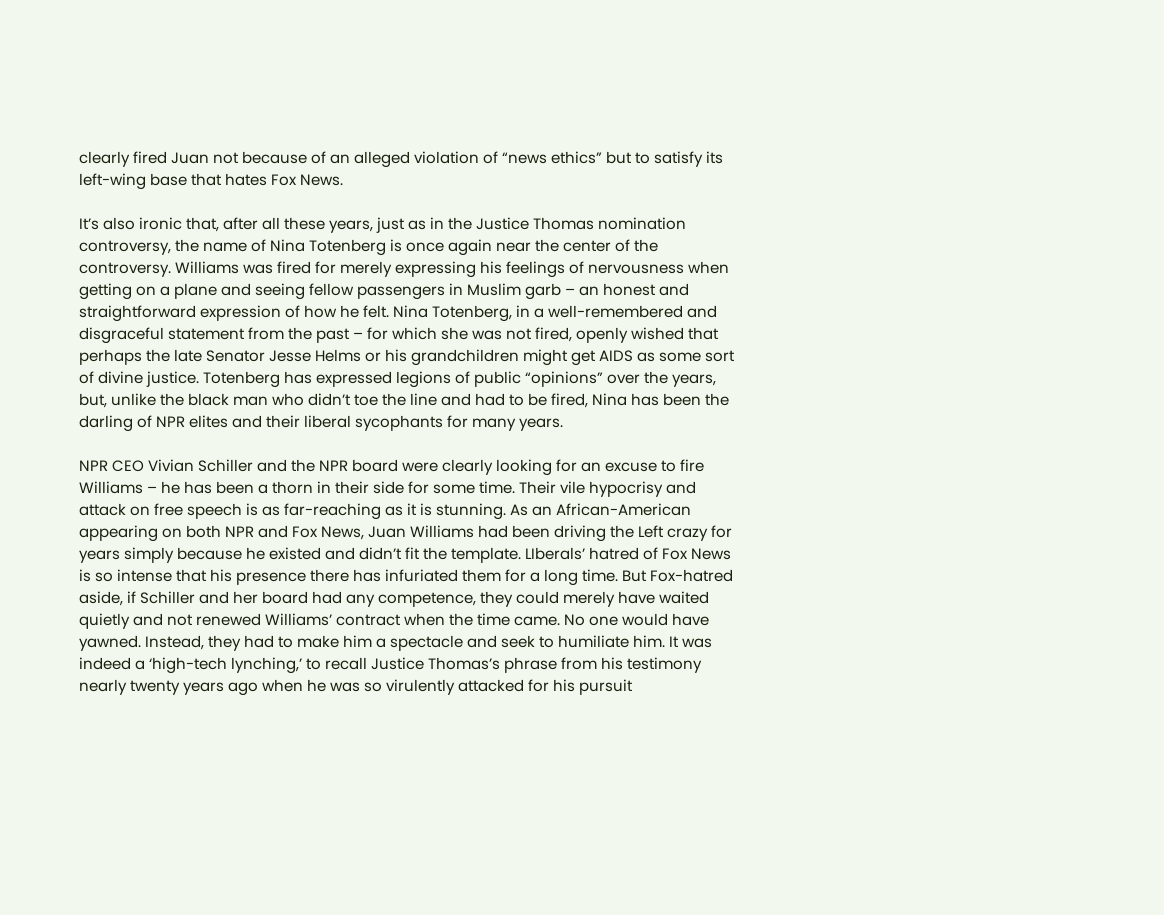clearly fired Juan not because of an alleged violation of “news ethics” but to satisfy its left-wing base that hates Fox News.

It’s also ironic that, after all these years, just as in the Justice Thomas nomination controversy, the name of Nina Totenberg is once again near the center of the controversy. Williams was fired for merely expressing his feelings of nervousness when getting on a plane and seeing fellow passengers in Muslim garb – an honest and straightforward expression of how he felt. Nina Totenberg, in a well-remembered and disgraceful statement from the past – for which she was not fired, openly wished that perhaps the late Senator Jesse Helms or his grandchildren might get AIDS as some sort of divine justice. Totenberg has expressed legions of public “opinions” over the years, but, unlike the black man who didn’t toe the line and had to be fired, Nina has been the darling of NPR elites and their liberal sycophants for many years.

NPR CEO Vivian Schiller and the NPR board were clearly looking for an excuse to fire Williams – he has been a thorn in their side for some time. Their vile hypocrisy and attack on free speech is as far-reaching as it is stunning. As an African-American appearing on both NPR and Fox News, Juan Williams had been driving the Left crazy for years simply because he existed and didn’t fit the template. LIberals’ hatred of Fox News is so intense that his presence there has infuriated them for a long time. But Fox-hatred aside, if Schiller and her board had any competence, they could merely have waited quietly and not renewed Williams’ contract when the time came. No one would have yawned. Instead, they had to make him a spectacle and seek to humiliate him. It was indeed a ‘high-tech lynching,’ to recall Justice Thomas’s phrase from his testimony nearly twenty years ago when he was so virulently attacked for his pursuit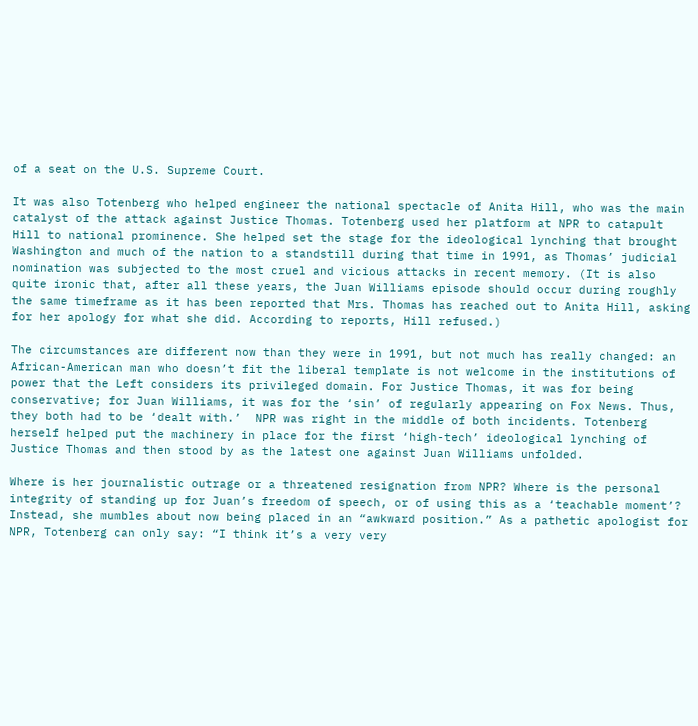of a seat on the U.S. Supreme Court.

It was also Totenberg who helped engineer the national spectacle of Anita Hill, who was the main catalyst of the attack against Justice Thomas. Totenberg used her platform at NPR to catapult Hill to national prominence. She helped set the stage for the ideological lynching that brought Washington and much of the nation to a standstill during that time in 1991, as Thomas’ judicial nomination was subjected to the most cruel and vicious attacks in recent memory. (It is also quite ironic that, after all these years, the Juan Williams episode should occur during roughly the same timeframe as it has been reported that Mrs. Thomas has reached out to Anita Hill, asking for her apology for what she did. According to reports, Hill refused.)

The circumstances are different now than they were in 1991, but not much has really changed: an African-American man who doesn’t fit the liberal template is not welcome in the institutions of power that the Left considers its privileged domain. For Justice Thomas, it was for being conservative; for Juan Williams, it was for the ‘sin’ of regularly appearing on Fox News. Thus, they both had to be ‘dealt with.’  NPR was right in the middle of both incidents. Totenberg herself helped put the machinery in place for the first ‘high-tech’ ideological lynching of Justice Thomas and then stood by as the latest one against Juan Williams unfolded.

Where is her journalistic outrage or a threatened resignation from NPR? Where is the personal integrity of standing up for Juan’s freedom of speech, or of using this as a ‘teachable moment’? Instead, she mumbles about now being placed in an “awkward position.” As a pathetic apologist for NPR, Totenberg can only say: “I think it’s a very very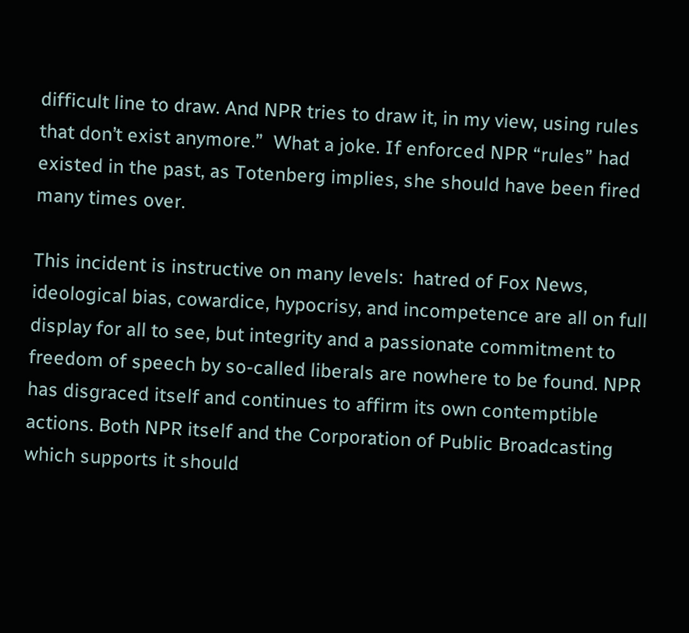difficult line to draw. And NPR tries to draw it, in my view, using rules that don’t exist anymore.”  What a joke. If enforced NPR “rules” had existed in the past, as Totenberg implies, she should have been fired many times over.

This incident is instructive on many levels:  hatred of Fox News, ideological bias, cowardice, hypocrisy, and incompetence are all on full display for all to see, but integrity and a passionate commitment to freedom of speech by so-called liberals are nowhere to be found. NPR has disgraced itself and continues to affirm its own contemptible actions. Both NPR itself and the Corporation of Public Broadcasting which supports it should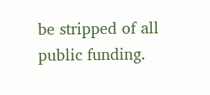be stripped of all public funding.